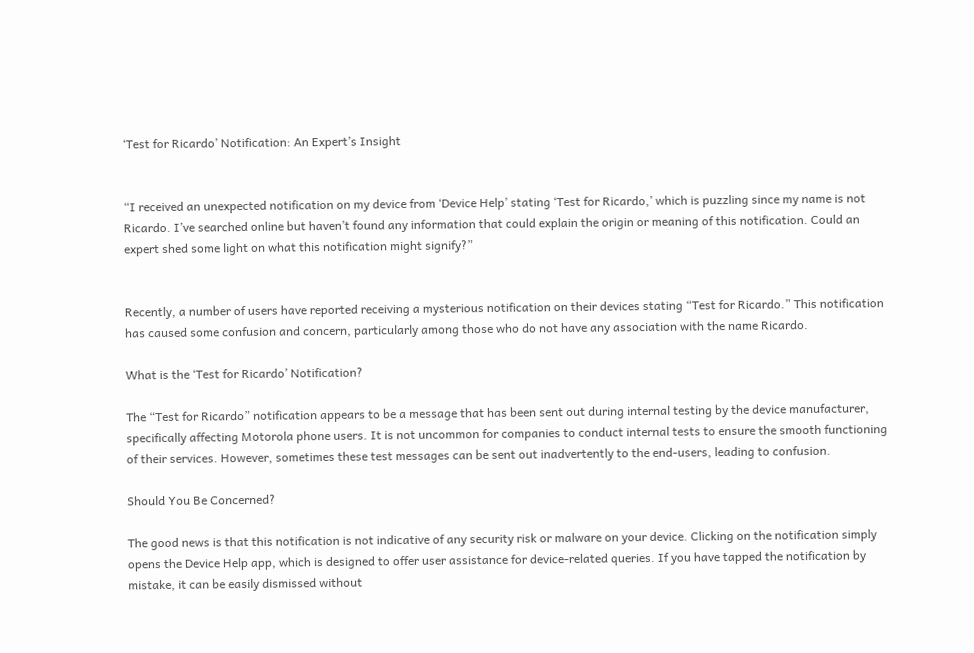‘Test for Ricardo’ Notification: An Expert’s Insight


“I received an unexpected notification on my device from ‘Device Help’ stating ‘Test for Ricardo,’ which is puzzling since my name is not Ricardo. I’ve searched online but haven’t found any information that could explain the origin or meaning of this notification. Could an expert shed some light on what this notification might signify?”


Recently, a number of users have reported receiving a mysterious notification on their devices stating “Test for Ricardo.” This notification has caused some confusion and concern, particularly among those who do not have any association with the name Ricardo.

What is the ‘Test for Ricardo’ Notification?

The “Test for Ricardo” notification appears to be a message that has been sent out during internal testing by the device manufacturer, specifically affecting Motorola phone users. It is not uncommon for companies to conduct internal tests to ensure the smooth functioning of their services. However, sometimes these test messages can be sent out inadvertently to the end-users, leading to confusion.

Should You Be Concerned?

The good news is that this notification is not indicative of any security risk or malware on your device. Clicking on the notification simply opens the Device Help app, which is designed to offer user assistance for device-related queries. If you have tapped the notification by mistake, it can be easily dismissed without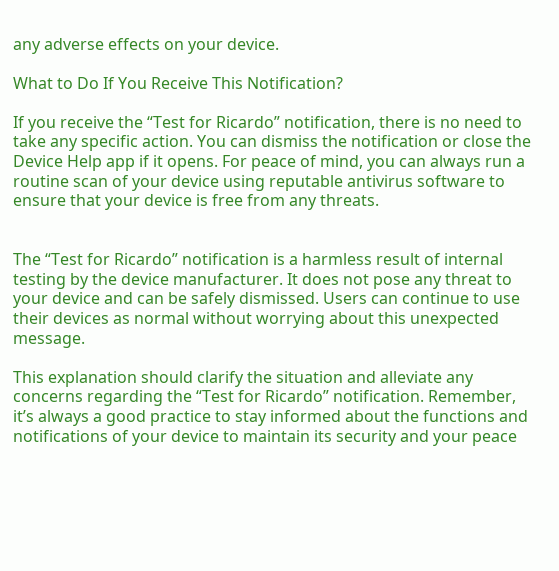any adverse effects on your device.

What to Do If You Receive This Notification?

If you receive the “Test for Ricardo” notification, there is no need to take any specific action. You can dismiss the notification or close the Device Help app if it opens. For peace of mind, you can always run a routine scan of your device using reputable antivirus software to ensure that your device is free from any threats.


The “Test for Ricardo” notification is a harmless result of internal testing by the device manufacturer. It does not pose any threat to your device and can be safely dismissed. Users can continue to use their devices as normal without worrying about this unexpected message.

This explanation should clarify the situation and alleviate any concerns regarding the “Test for Ricardo” notification. Remember, it’s always a good practice to stay informed about the functions and notifications of your device to maintain its security and your peace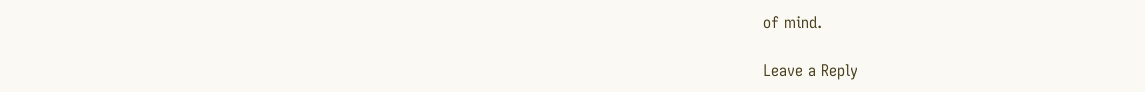of mind.

Leave a Reply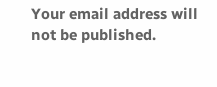Your email address will not be published.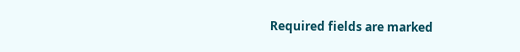Required fields are marked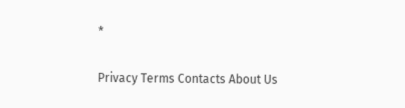*

Privacy Terms Contacts About Us